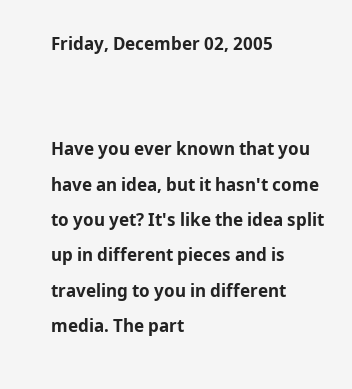Friday, December 02, 2005


Have you ever known that you have an idea, but it hasn't come to you yet? It's like the idea split up in different pieces and is traveling to you in different media. The part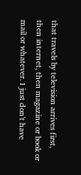that travels by television arrives first, then internet, then magazine or book or mail or whatever. I just don't have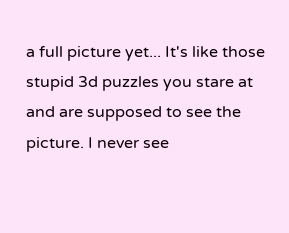a full picture yet... It's like those stupid 3d puzzles you stare at and are supposed to see the picture. I never see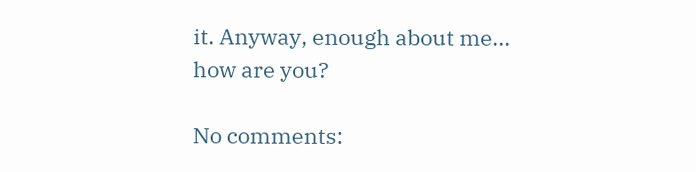it. Anyway, enough about me... how are you?

No comments: